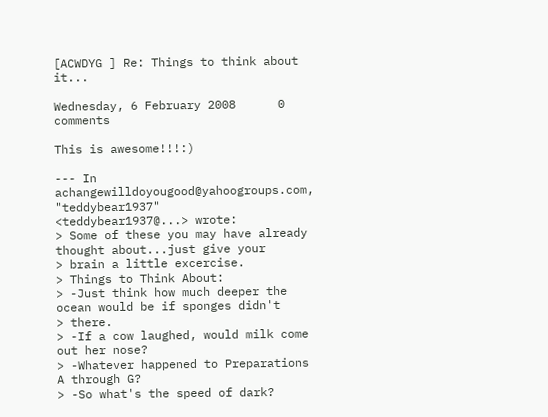[ACWDYG ] Re: Things to think about it...

Wednesday, 6 February 2008      0 comments

This is awesome!!!:)

--- In achangewilldoyougood@yahoogroups.com, "teddybear1937"
<teddybear1937@...> wrote:
> Some of these you may have already thought about...just give your
> brain a little excercise.
> Things to Think About:
> -Just think how much deeper the ocean would be if sponges didn't
> there.
> -If a cow laughed, would milk come out her nose?
> -Whatever happened to Preparations A through G?
> -So what's the speed of dark?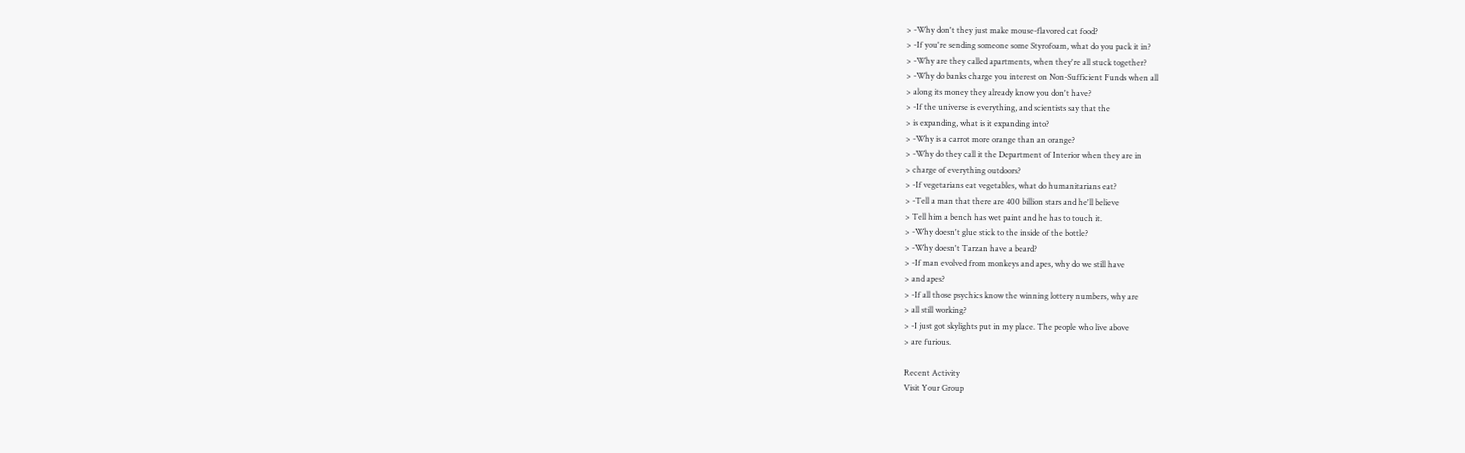> -Why don't they just make mouse-flavored cat food?
> -If you're sending someone some Styrofoam, what do you pack it in?
> -Why are they called apartments, when they're all stuck together?
> -Why do banks charge you interest on Non-Sufficient Funds when all
> along its money they already know you don't have?
> -If the universe is everything, and scientists say that the
> is expanding, what is it expanding into?
> -Why is a carrot more orange than an orange?
> -Why do they call it the Department of Interior when they are in
> charge of everything outdoors?
> -If vegetarians eat vegetables, what do humanitarians eat?
> -Tell a man that there are 400 billion stars and he'll believe
> Tell him a bench has wet paint and he has to touch it.
> -Why doesn't glue stick to the inside of the bottle?
> -Why doesn't Tarzan have a beard?
> -If man evolved from monkeys and apes, why do we still have
> and apes?
> -If all those psychics know the winning lottery numbers, why are
> all still working?
> -I just got skylights put in my place. The people who live above
> are furious.

Recent Activity
Visit Your Group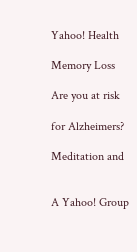Yahoo! Health

Memory Loss

Are you at risk

for Alzheimers?

Meditation and


A Yahoo! Group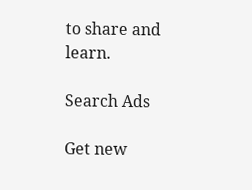to share and learn.

Search Ads

Get new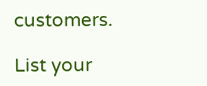customers.

List your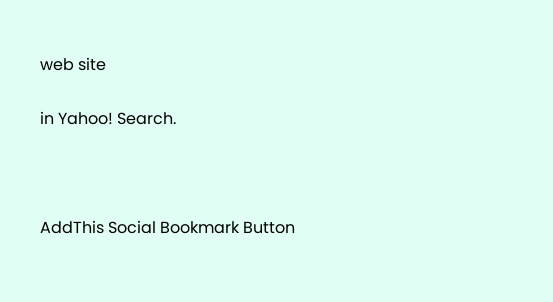web site

in Yahoo! Search.



AddThis Social Bookmark Button